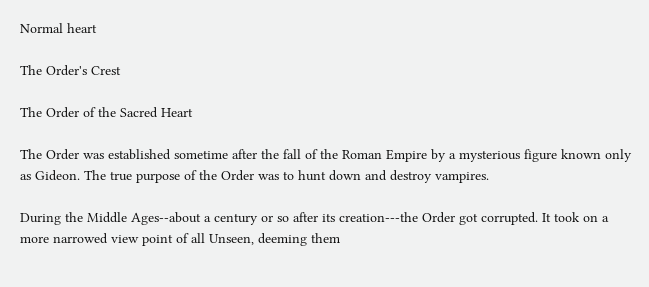Normal heart

The Order's Crest

The Order of the Sacred Heart

The Order was established sometime after the fall of the Roman Empire by a mysterious figure known only as Gideon. The true purpose of the Order was to hunt down and destroy vampires.

During the Middle Ages--about a century or so after its creation---the Order got corrupted. It took on a more narrowed view point of all Unseen, deeming them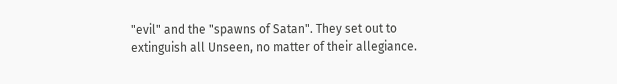"evil" and the "spawns of Satan". They set out to extinguish all Unseen, no matter of their allegiance.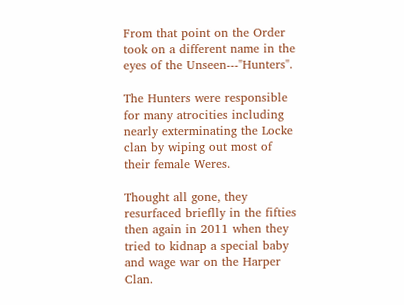From that point on the Order took on a different name in the eyes of the Unseen---"Hunters".

The Hunters were responsible for many atrocities including nearly exterminating the Locke clan by wiping out most of their female Weres.

Thought all gone, they resurfaced brieflly in the fifties then again in 2011 when they tried to kidnap a special baby and wage war on the Harper Clan.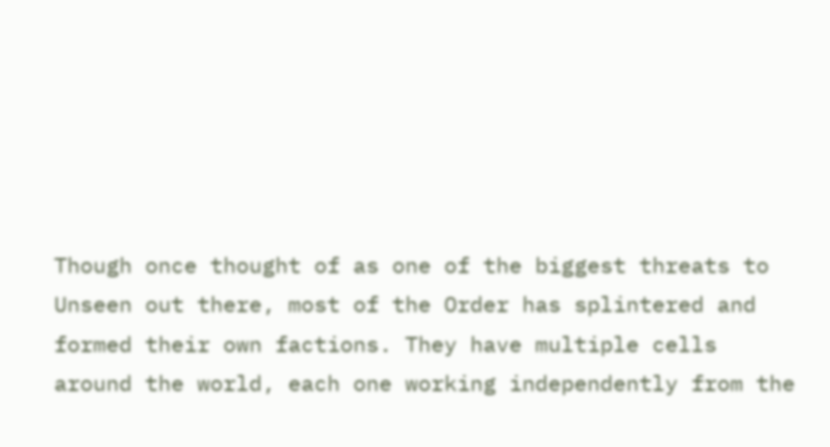Though once thought of as one of the biggest threats to Unseen out there, most of the Order has splintered and formed their own factions. They have multiple cells around the world, each one working independently from the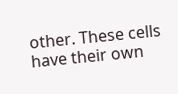other. These cells have their own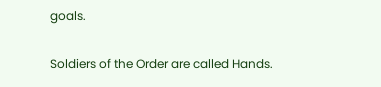goals.

Soldiers of the Order are called Hands.